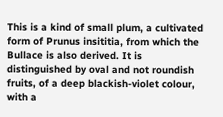This is a kind of small plum, a cultivated form of Prunus insititia, from which the Bullace is also derived. It is distinguished by oval and not roundish fruits, of a deep blackish-violet colour, with a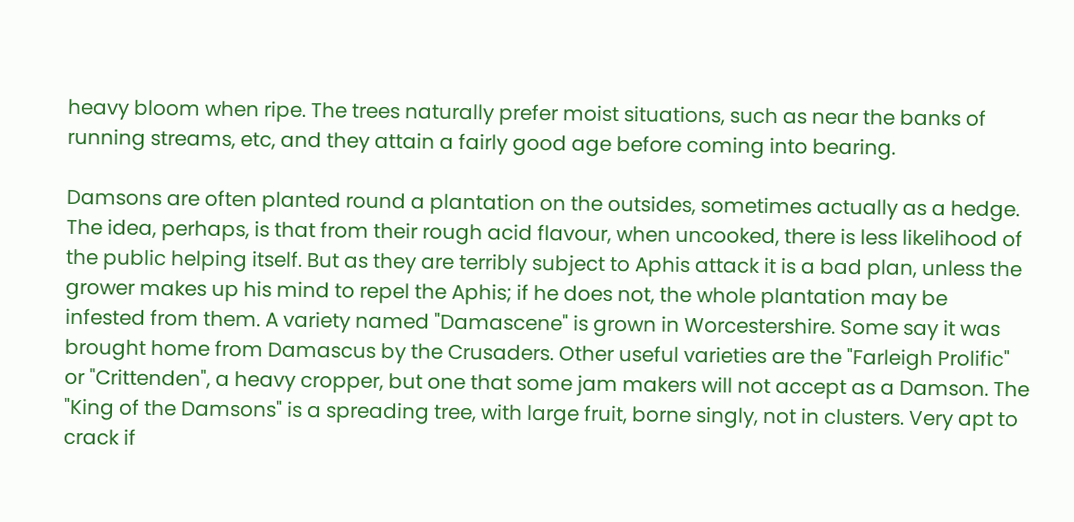heavy bloom when ripe. The trees naturally prefer moist situations, such as near the banks of running streams, etc, and they attain a fairly good age before coming into bearing.

Damsons are often planted round a plantation on the outsides, sometimes actually as a hedge. The idea, perhaps, is that from their rough acid flavour, when uncooked, there is less likelihood of the public helping itself. But as they are terribly subject to Aphis attack it is a bad plan, unless the grower makes up his mind to repel the Aphis; if he does not, the whole plantation may be infested from them. A variety named "Damascene" is grown in Worcestershire. Some say it was brought home from Damascus by the Crusaders. Other useful varieties are the "Farleigh Prolific" or "Crittenden", a heavy cropper, but one that some jam makers will not accept as a Damson. The "King of the Damsons" is a spreading tree, with large fruit, borne singly, not in clusters. Very apt to crack if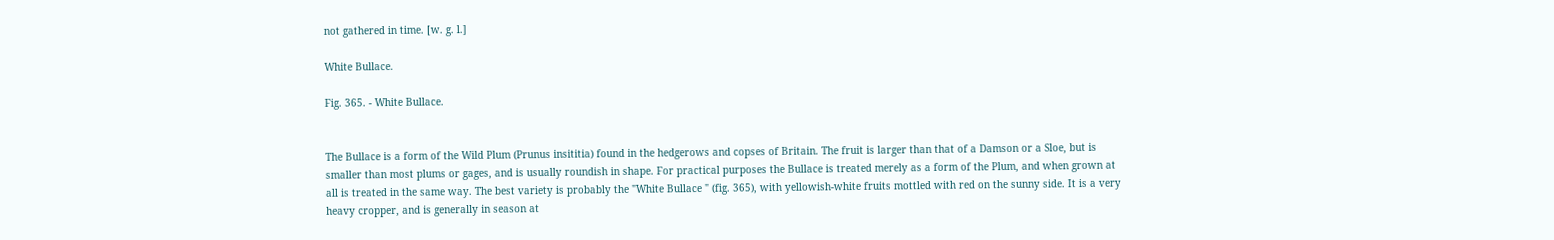not gathered in time. [w. g. l.]

White Bullace.

Fig. 365. - White Bullace.


The Bullace is a form of the Wild Plum (Prunus insititia) found in the hedgerows and copses of Britain. The fruit is larger than that of a Damson or a Sloe, but is smaller than most plums or gages, and is usually roundish in shape. For practical purposes the Bullace is treated merely as a form of the Plum, and when grown at all is treated in the same way. The best variety is probably the "White Bullace " (fig. 365), with yellowish-white fruits mottled with red on the sunny side. It is a very heavy cropper, and is generally in season at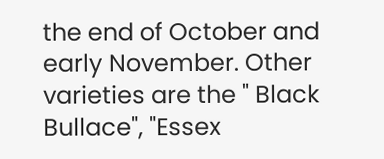the end of October and early November. Other varieties are the " Black Bullace", "Essex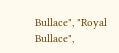Bullace", "Royal Bullace",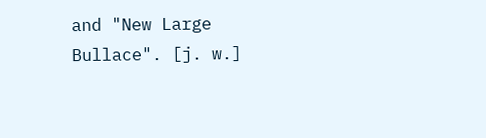and "New Large Bullace". [j. w.]